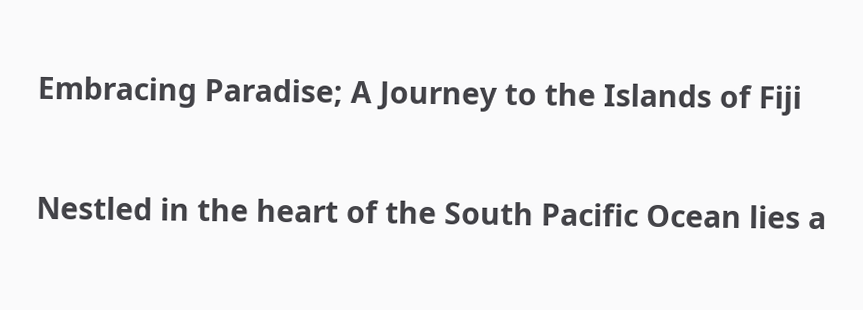Embracing Paradise; A Journey to the Islands of Fiji

Nestled in the heart of the South Pacific Ocean lies a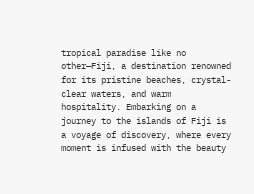tropical paradise like no other—Fiji, a destination renowned for its pristine beaches, crystal-clear waters, and warm hospitality. Embarking on a journey to the islands of Fiji is a voyage of discovery, where every moment is infused with the beauty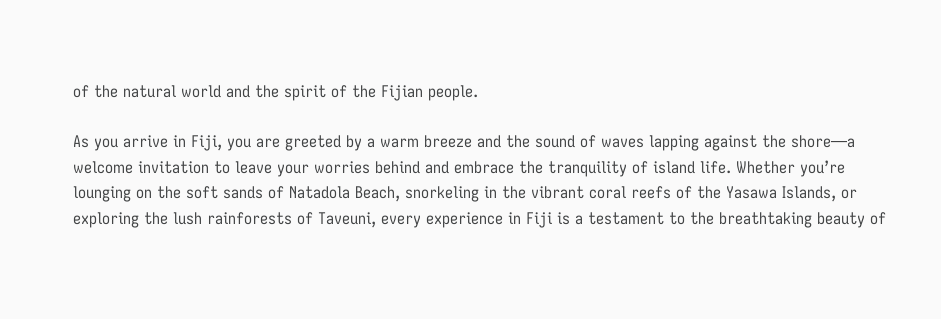of the natural world and the spirit of the Fijian people.

As you arrive in Fiji, you are greeted by a warm breeze and the sound of waves lapping against the shore—a welcome invitation to leave your worries behind and embrace the tranquility of island life. Whether you’re lounging on the soft sands of Natadola Beach, snorkeling in the vibrant coral reefs of the Yasawa Islands, or exploring the lush rainforests of Taveuni, every experience in Fiji is a testament to the breathtaking beauty of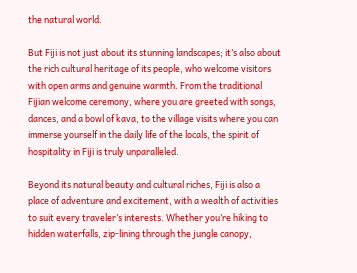the natural world.

But Fiji is not just about its stunning landscapes; it’s also about the rich cultural heritage of its people, who welcome visitors with open arms and genuine warmth. From the traditional Fijian welcome ceremony, where you are greeted with songs, dances, and a bowl of kava, to the village visits where you can immerse yourself in the daily life of the locals, the spirit of hospitality in Fiji is truly unparalleled.

Beyond its natural beauty and cultural riches, Fiji is also a place of adventure and excitement, with a wealth of activities to suit every traveler’s interests. Whether you’re hiking to hidden waterfalls, zip-lining through the jungle canopy,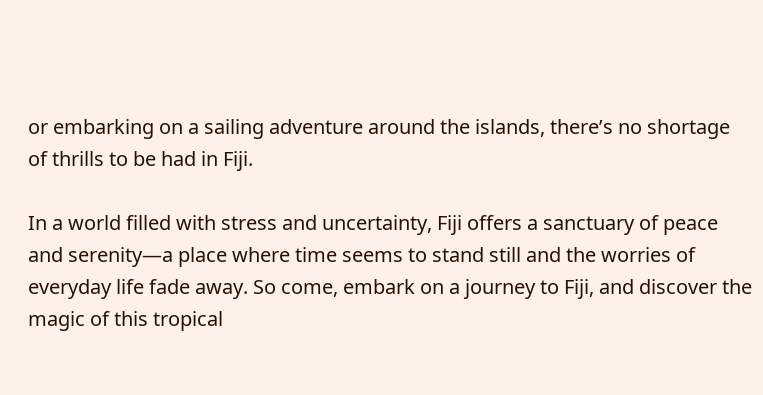or embarking on a sailing adventure around the islands, there’s no shortage of thrills to be had in Fiji.

In a world filled with stress and uncertainty, Fiji offers a sanctuary of peace and serenity—a place where time seems to stand still and the worries of everyday life fade away. So come, embark on a journey to Fiji, and discover the magic of this tropical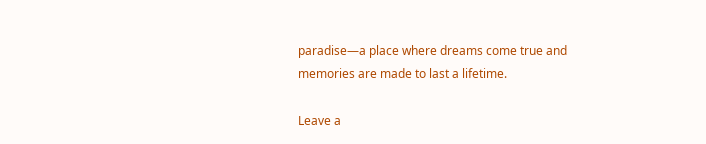paradise—a place where dreams come true and memories are made to last a lifetime.

Leave a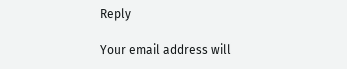Reply

Your email address will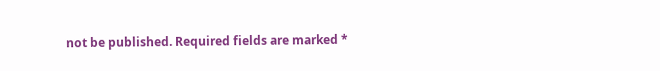not be published. Required fields are marked *